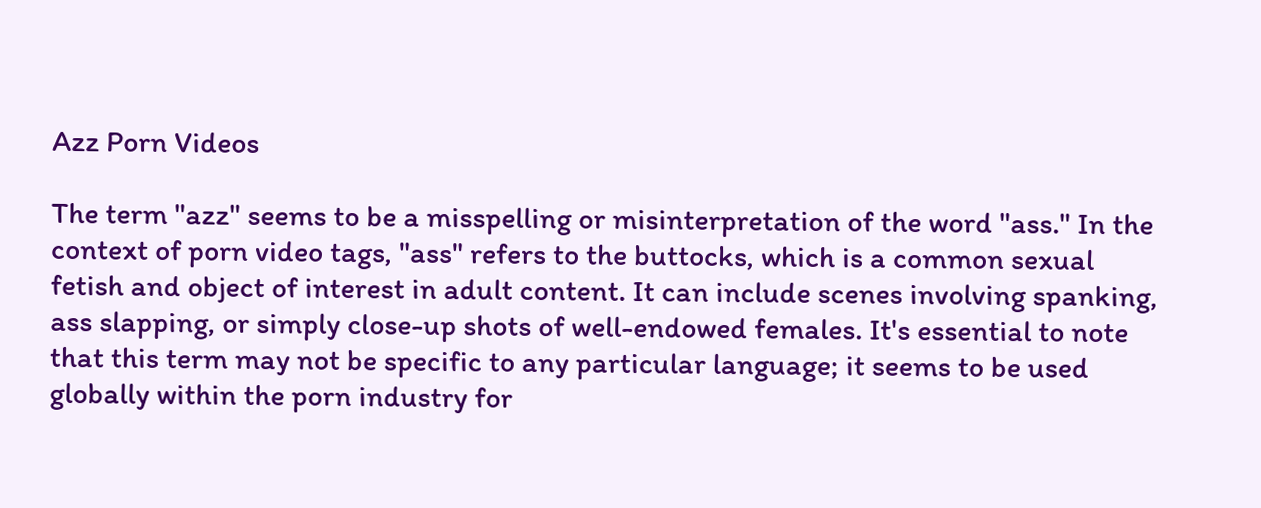Azz Porn Videos

The term "azz" seems to be a misspelling or misinterpretation of the word "ass." In the context of porn video tags, "ass" refers to the buttocks, which is a common sexual fetish and object of interest in adult content. It can include scenes involving spanking, ass slapping, or simply close-up shots of well-endowed females. It's essential to note that this term may not be specific to any particular language; it seems to be used globally within the porn industry for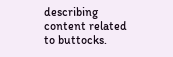describing content related to buttocks.